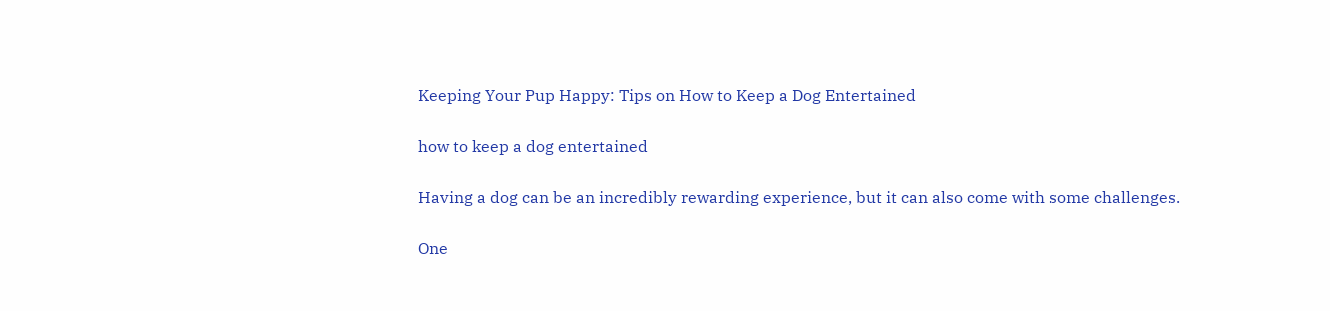Keeping Your Pup Happy: Tips on How to Keep a Dog Entertained

how to keep a dog entertained

Having a dog can be an incredibly rewarding experience, but it can also come with some challenges.

One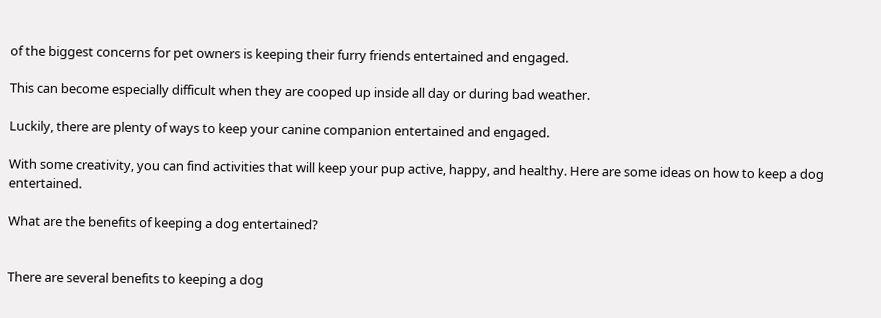of the biggest concerns for pet owners is keeping their furry friends entertained and engaged.

This can become especially difficult when they are cooped up inside all day or during bad weather.

Luckily, there are plenty of ways to keep your canine companion entertained and engaged.

With some creativity, you can find activities that will keep your pup active, happy, and healthy. Here are some ideas on how to keep a dog entertained.

What are the benefits of keeping a dog entertained?


There are several benefits to keeping a dog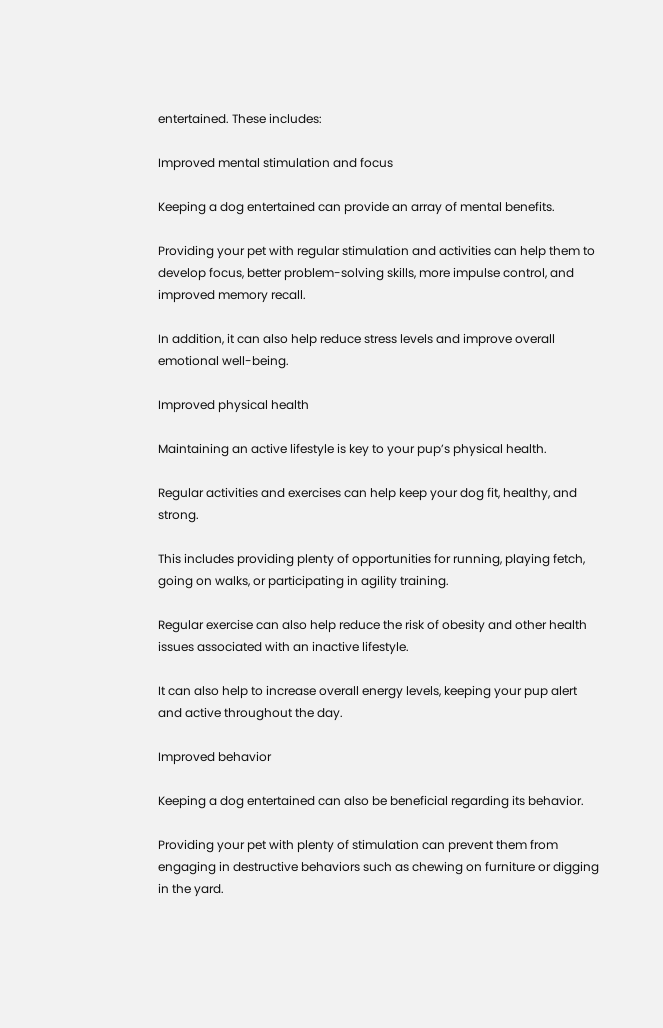entertained. These includes:

Improved mental stimulation and focus

Keeping a dog entertained can provide an array of mental benefits.

Providing your pet with regular stimulation and activities can help them to develop focus, better problem-solving skills, more impulse control, and improved memory recall.

In addition, it can also help reduce stress levels and improve overall emotional well-being.

Improved physical health

Maintaining an active lifestyle is key to your pup’s physical health.

Regular activities and exercises can help keep your dog fit, healthy, and strong.

This includes providing plenty of opportunities for running, playing fetch, going on walks, or participating in agility training.

Regular exercise can also help reduce the risk of obesity and other health issues associated with an inactive lifestyle.

It can also help to increase overall energy levels, keeping your pup alert and active throughout the day.

Improved behavior

Keeping a dog entertained can also be beneficial regarding its behavior.

Providing your pet with plenty of stimulation can prevent them from engaging in destructive behaviors such as chewing on furniture or digging in the yard.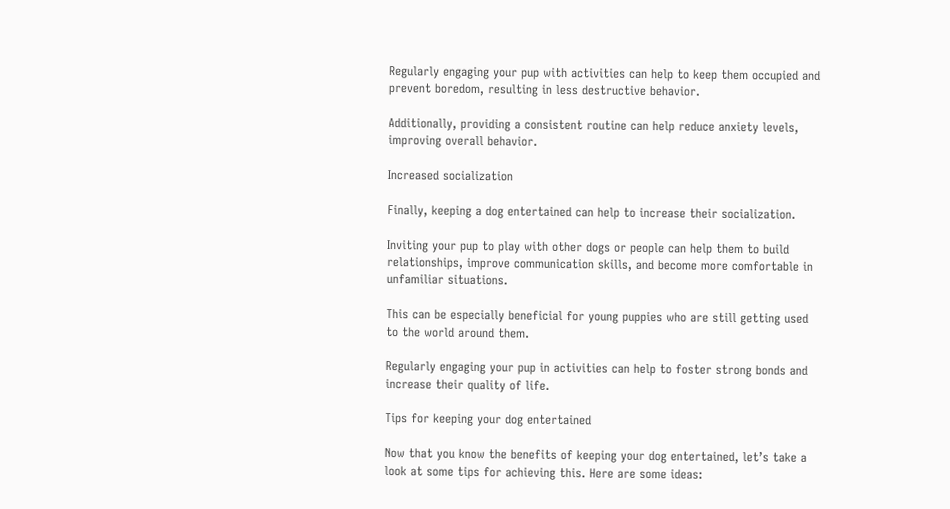Regularly engaging your pup with activities can help to keep them occupied and prevent boredom, resulting in less destructive behavior.

Additionally, providing a consistent routine can help reduce anxiety levels, improving overall behavior.

Increased socialization

Finally, keeping a dog entertained can help to increase their socialization.

Inviting your pup to play with other dogs or people can help them to build relationships, improve communication skills, and become more comfortable in unfamiliar situations.

This can be especially beneficial for young puppies who are still getting used to the world around them.

Regularly engaging your pup in activities can help to foster strong bonds and increase their quality of life.

Tips for keeping your dog entertained

Now that you know the benefits of keeping your dog entertained, let’s take a look at some tips for achieving this. Here are some ideas: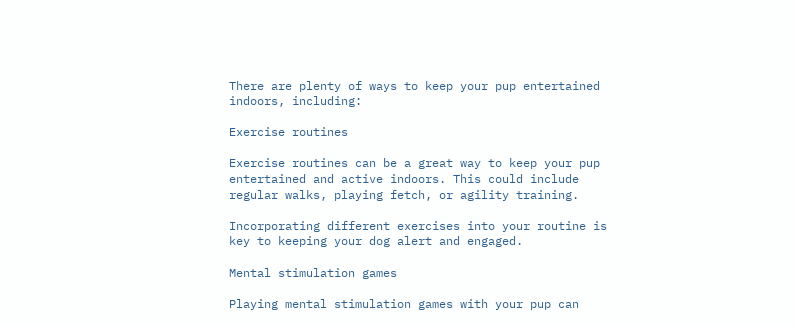There are plenty of ways to keep your pup entertained indoors, including:

Exercise routines

Exercise routines can be a great way to keep your pup entertained and active indoors. This could include regular walks, playing fetch, or agility training.

Incorporating different exercises into your routine is key to keeping your dog alert and engaged.

Mental stimulation games

Playing mental stimulation games with your pup can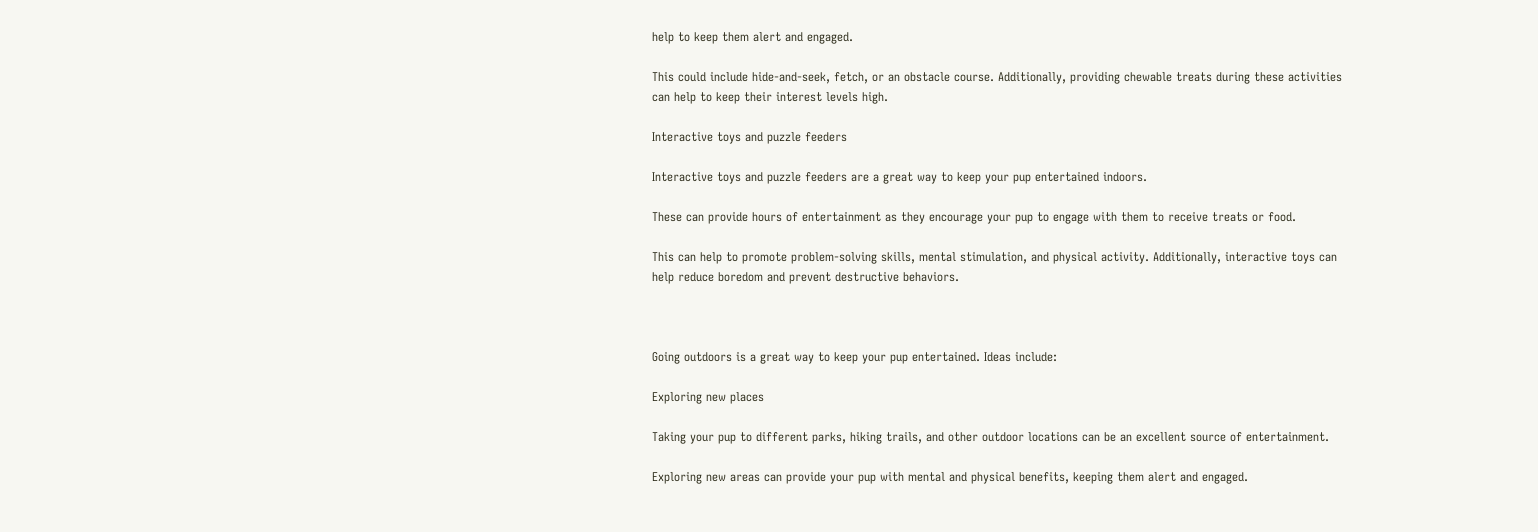help to keep them alert and engaged.

This could include hide-and-seek, fetch, or an obstacle course. Additionally, providing chewable treats during these activities can help to keep their interest levels high.

Interactive toys and puzzle feeders

Interactive toys and puzzle feeders are a great way to keep your pup entertained indoors.

These can provide hours of entertainment as they encourage your pup to engage with them to receive treats or food.

This can help to promote problem-solving skills, mental stimulation, and physical activity. Additionally, interactive toys can help reduce boredom and prevent destructive behaviors.



Going outdoors is a great way to keep your pup entertained. Ideas include:

Exploring new places

Taking your pup to different parks, hiking trails, and other outdoor locations can be an excellent source of entertainment.

Exploring new areas can provide your pup with mental and physical benefits, keeping them alert and engaged.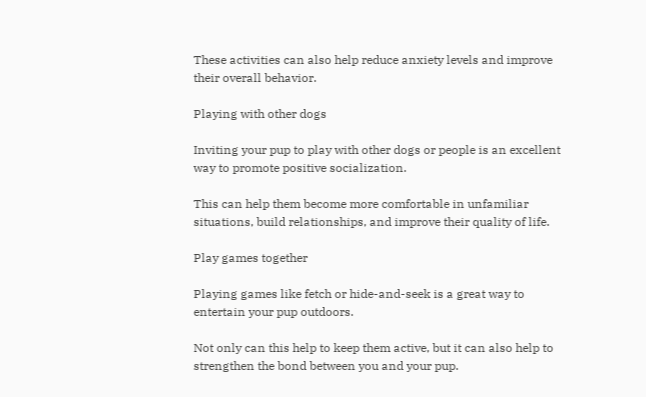These activities can also help reduce anxiety levels and improve their overall behavior.

Playing with other dogs

Inviting your pup to play with other dogs or people is an excellent way to promote positive socialization.

This can help them become more comfortable in unfamiliar situations, build relationships, and improve their quality of life.

Play games together

Playing games like fetch or hide-and-seek is a great way to entertain your pup outdoors.

Not only can this help to keep them active, but it can also help to strengthen the bond between you and your pup.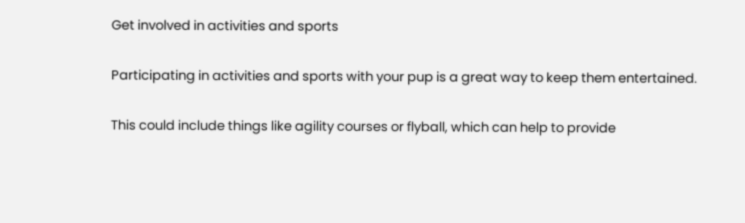Get involved in activities and sports

Participating in activities and sports with your pup is a great way to keep them entertained.

This could include things like agility courses or flyball, which can help to provide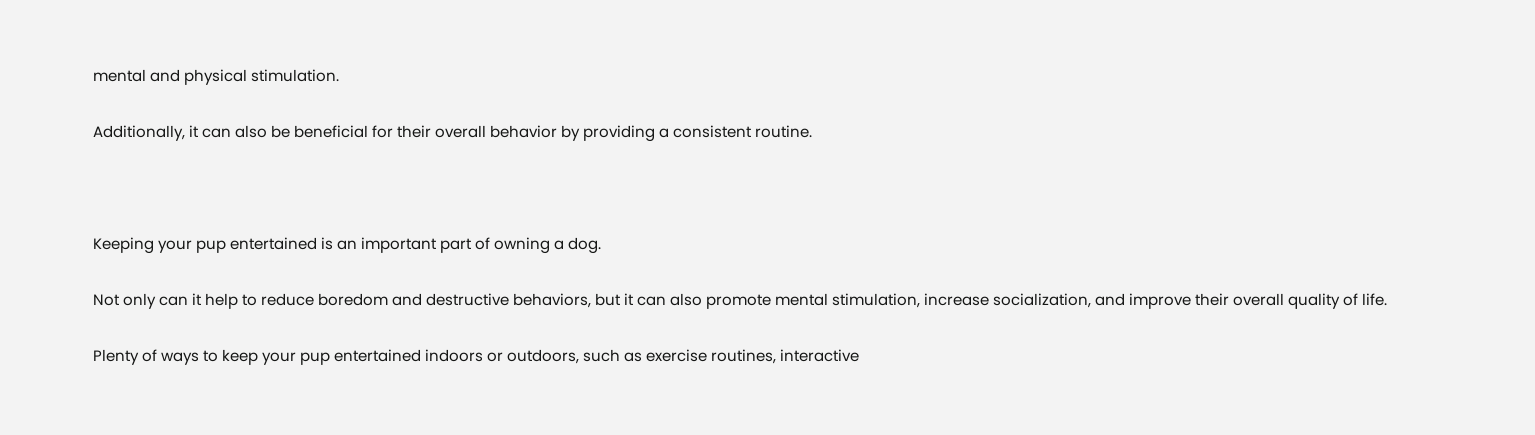mental and physical stimulation.

Additionally, it can also be beneficial for their overall behavior by providing a consistent routine.



Keeping your pup entertained is an important part of owning a dog.

Not only can it help to reduce boredom and destructive behaviors, but it can also promote mental stimulation, increase socialization, and improve their overall quality of life.

Plenty of ways to keep your pup entertained indoors or outdoors, such as exercise routines, interactive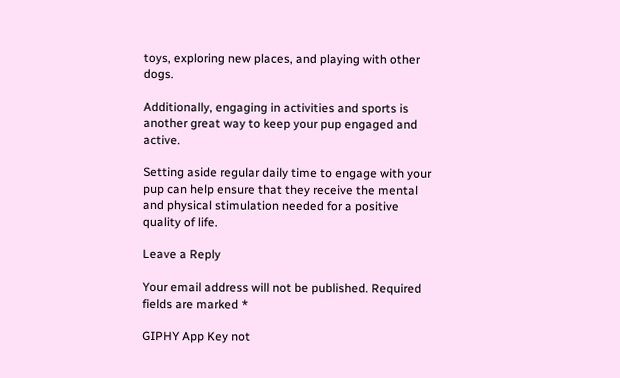toys, exploring new places, and playing with other dogs.

Additionally, engaging in activities and sports is another great way to keep your pup engaged and active.

Setting aside regular daily time to engage with your pup can help ensure that they receive the mental and physical stimulation needed for a positive quality of life.

Leave a Reply

Your email address will not be published. Required fields are marked *

GIPHY App Key not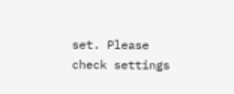set. Please check settings